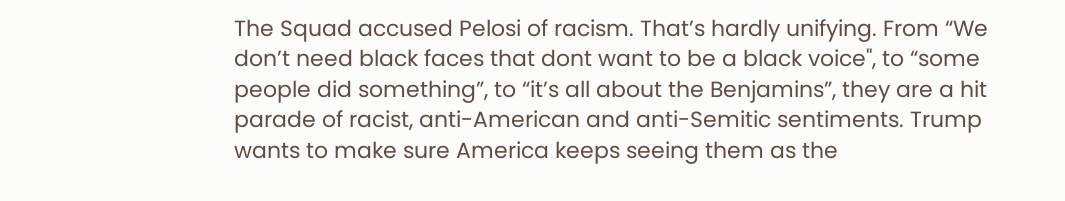The Squad accused Pelosi of racism. That’s hardly unifying. From “We don’t need black faces that dont want to be a black voice", to “some people did something”, to “it’s all about the Benjamins”, they are a hit parade of racist, anti-American and anti-Semitic sentiments. Trump wants to make sure America keeps seeing them as the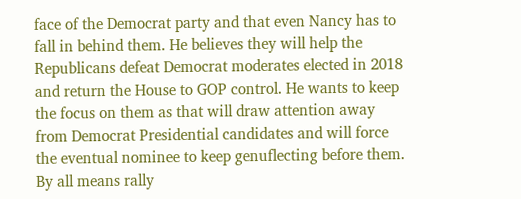face of the Democrat party and that even Nancy has to fall in behind them. He believes they will help the Republicans defeat Democrat moderates elected in 2018 and return the House to GOP control. He wants to keep the focus on them as that will draw attention away from Democrat Presidential candidates and will force the eventual nominee to keep genuflecting before them. By all means rally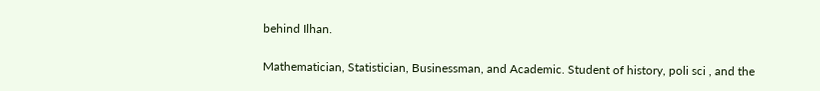behind Ilhan.

Mathematician, Statistician, Businessman, and Academic. Student of history, poli sci , and the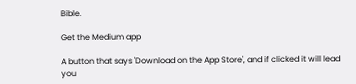Bible.

Get the Medium app

A button that says 'Download on the App Store', and if clicked it will lead you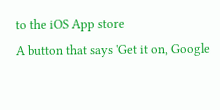to the iOS App store
A button that says 'Get it on, Google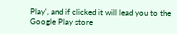Play', and if clicked it will lead you to the Google Play store